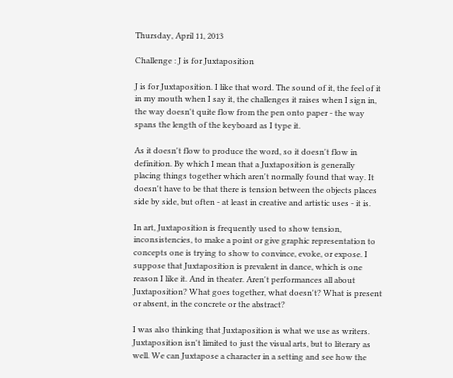Thursday, April 11, 2013

Challenge : J is for Juxtaposition

J is for Juxtaposition. I like that word. The sound of it, the feel of it in my mouth when I say it, the challenges it raises when I sign in, the way doesn't quite flow from the pen onto paper - the way spans the length of the keyboard as I type it.

As it doesn't flow to produce the word, so it doesn't flow in definition. By which I mean that a Juxtaposition is generally placing things together which aren't normally found that way. It doesn't have to be that there is tension between the objects places side by side, but often - at least in creative and artistic uses - it is.

In art, Juxtaposition is frequently used to show tension, inconsistencies, to make a point or give graphic representation to concepts one is trying to show to convince, evoke, or expose. I suppose that Juxtaposition is prevalent in dance, which is one reason I like it. And in theater. Aren't performances all about Juxtaposition? What goes together, what doesn't? What is present or absent, in the concrete or the abstract?

I was also thinking that Juxtaposition is what we use as writers. Juxtaposition isn't limited to just the visual arts, but to literary as well. We can Juxtapose a character in a setting and see how the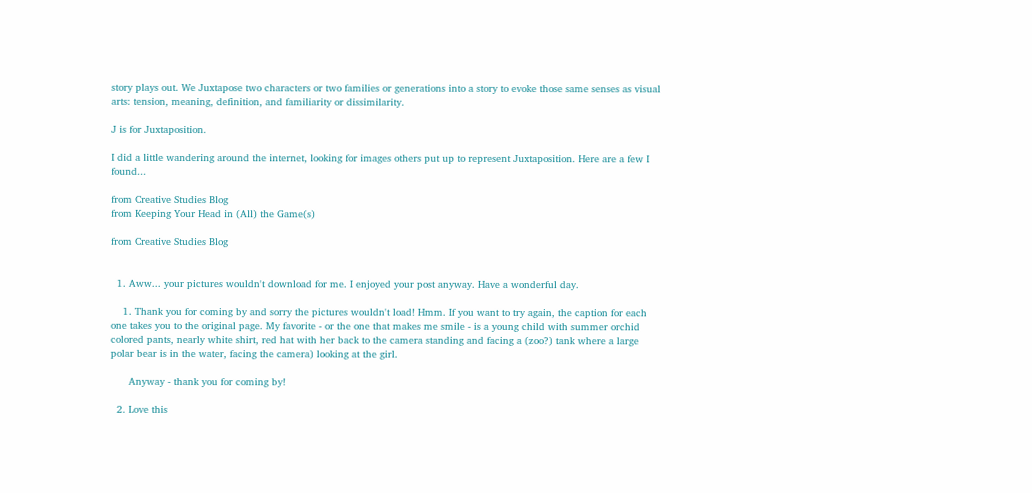story plays out. We Juxtapose two characters or two families or generations into a story to evoke those same senses as visual arts: tension, meaning, definition, and familiarity or dissimilarity.

J is for Juxtaposition.

I did a little wandering around the internet, looking for images others put up to represent Juxtaposition. Here are a few I found...

from Creative Studies Blog
from Keeping Your Head in (All) the Game(s)

from Creative Studies Blog


  1. Aww... your pictures wouldn't download for me. I enjoyed your post anyway. Have a wonderful day.

    1. Thank you for coming by and sorry the pictures wouldn't load! Hmm. If you want to try again, the caption for each one takes you to the original page. My favorite - or the one that makes me smile - is a young child with summer orchid colored pants, nearly white shirt, red hat with her back to the camera standing and facing a (zoo?) tank where a large polar bear is in the water, facing the camera) looking at the girl.

      Anyway - thank you for coming by!

  2. Love this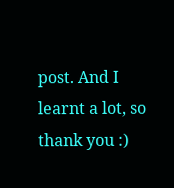post. And I learnt a lot, so thank you :)